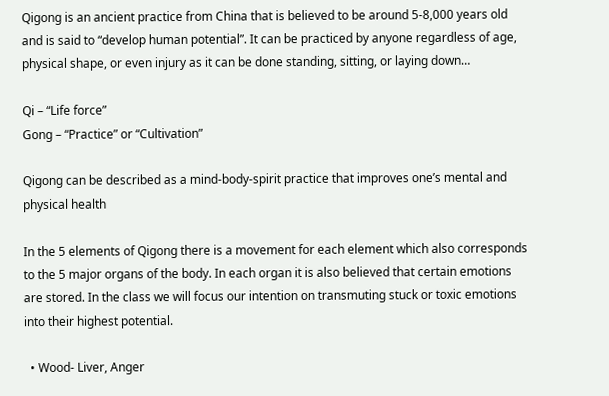Qigong is an ancient practice from China that is believed to be around 5-8,000 years old and is said to “develop human potential”. It can be practiced by anyone regardless of age, physical shape, or even injury as it can be done standing, sitting, or laying down…

Qi – “Life force”
Gong – “Practice” or “Cultivation”

Qigong can be described as a mind-body-spirit practice that improves one’s mental and physical health

In the 5 elements of Qigong there is a movement for each element which also corresponds to the 5 major organs of the body. In each organ it is also believed that certain emotions are stored. In the class we will focus our intention on transmuting stuck or toxic emotions into their highest potential.

  • Wood- Liver, Anger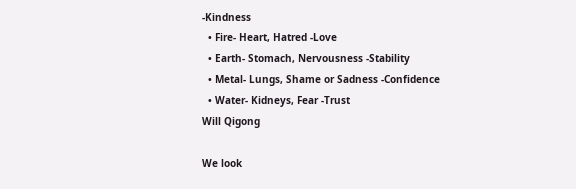-Kindness
  • Fire- Heart, Hatred -Love
  • Earth- Stomach, Nervousness -Stability
  • Metal- Lungs, Shame or Sadness -Confidence
  • Water- Kidneys, Fear -Trust
Will Qigong

We look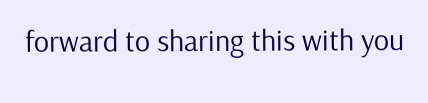forward to sharing this with you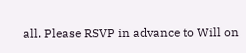all. Please RSVP in advance to Will on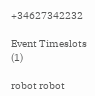+34627342232

Event Timeslots (1)

robot robot